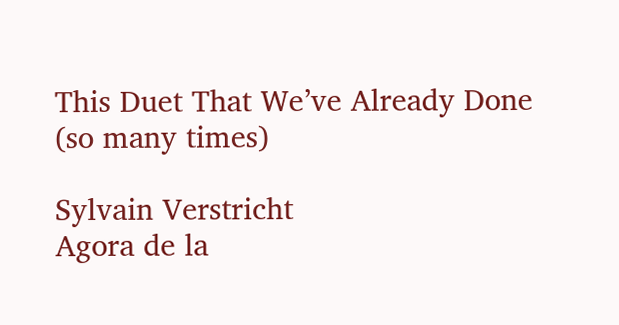This Duet That We’ve Already Done (so many times)

Sylvain Verstricht
Agora de la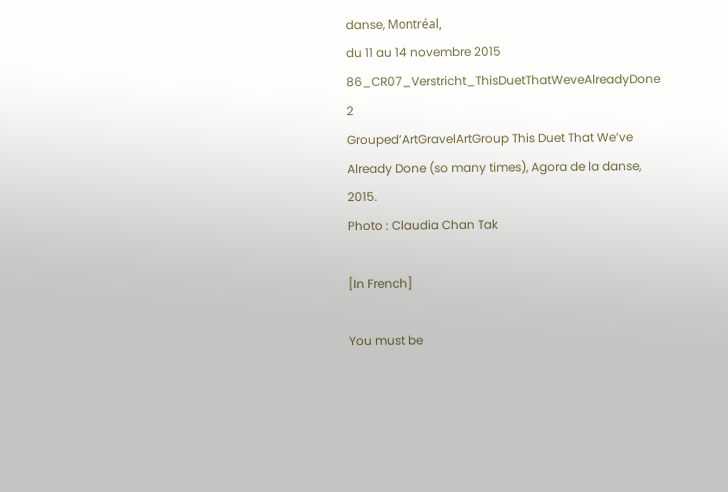danse, Montréal,
du 11 au 14 novembre 2015
86_CR07_Verstricht_ThisDuetThatWeveAlreadyDone 2
Grouped’ArtGravelArtGroup This Duet That We’ve Already Done (so many times), Agora de la danse, 2015.
Photo : Claudia Chan Tak

[In French]

You must be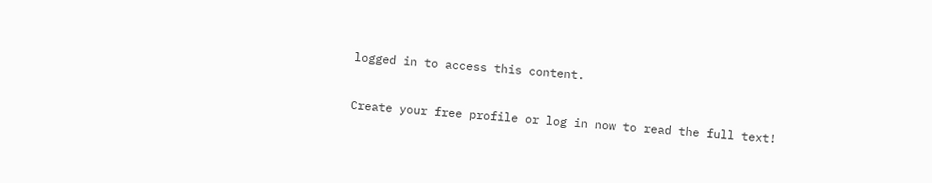logged in to access this content.

Create your free profile or log in now to read the full text!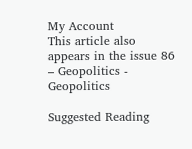My Account
This article also appears in the issue 86 – Geopolitics - Geopolitics

Suggested Reading